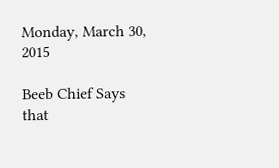Monday, March 30, 2015

Beeb Chief Says that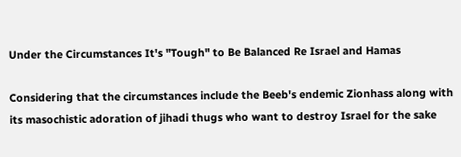Under the Circumstances It's "Tough" to Be Balanced Re Israel and Hamas

Considering that the circumstances include the Beeb's endemic Zionhass along with its masochistic adoration of jihadi thugs who want to destroy Israel for the sake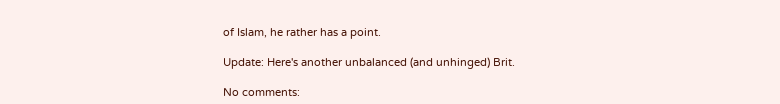of Islam, he rather has a point.

Update: Here's another unbalanced (and unhinged) Brit.

No comments: